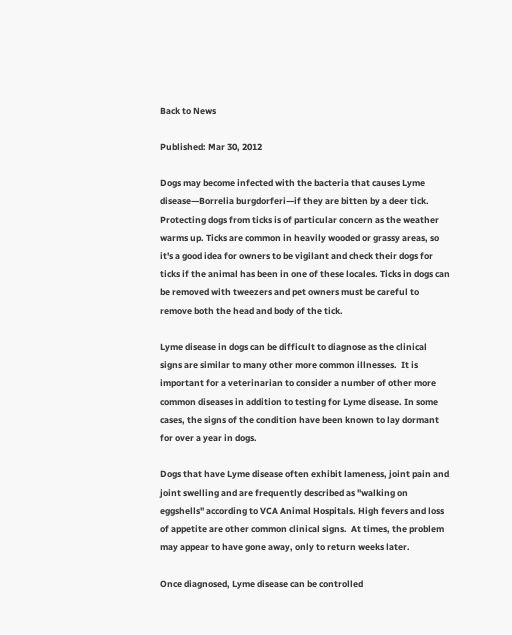Back to News

Published: Mar 30, 2012

Dogs may become infected with the bacteria that causes Lyme disease—Borrelia burgdorferi—if they are bitten by a deer tick.  Protecting dogs from ticks is of particular concern as the weather warms up. Ticks are common in heavily wooded or grassy areas, so it's a good idea for owners to be vigilant and check their dogs for ticks if the animal has been in one of these locales. Ticks in dogs can be removed with tweezers and pet owners must be careful to remove both the head and body of the tick.

Lyme disease in dogs can be difficult to diagnose as the clinical signs are similar to many other more common illnesses.  It is important for a veterinarian to consider a number of other more common diseases in addition to testing for Lyme disease. In some cases, the signs of the condition have been known to lay dormant for over a year in dogs.

Dogs that have Lyme disease often exhibit lameness, joint pain and joint swelling and are frequently described as "walking on eggshells" according to VCA Animal Hospitals. High fevers and loss of appetite are other common clinical signs.  At times, the problem may appear to have gone away, only to return weeks later.

Once diagnosed, Lyme disease can be controlled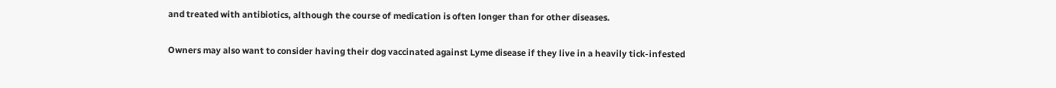and treated with antibiotics, although the course of medication is often longer than for other diseases.

Owners may also want to consider having their dog vaccinated against Lyme disease if they live in a heavily tick-infested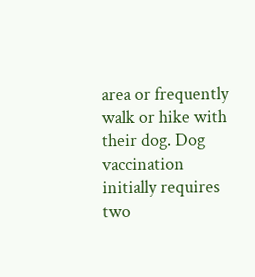area or frequently walk or hike with their dog. Dog vaccination initially requires two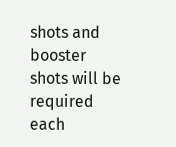shots and booster shots will be required each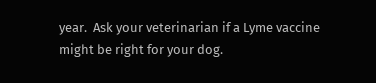year.  Ask your veterinarian if a Lyme vaccine might be right for your dog.